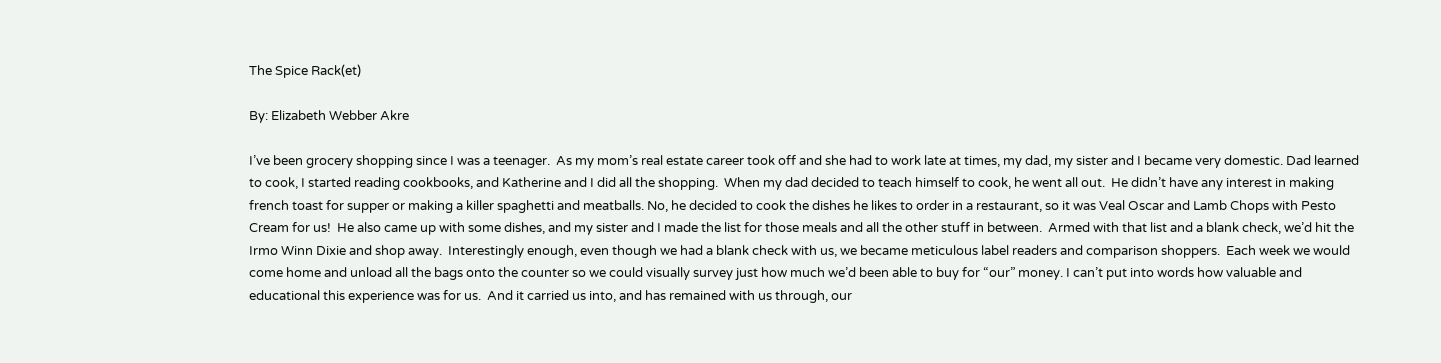The Spice Rack(et)

By: Elizabeth Webber Akre

I’ve been grocery shopping since I was a teenager.  As my mom’s real estate career took off and she had to work late at times, my dad, my sister and I became very domestic. Dad learned to cook, I started reading cookbooks, and Katherine and I did all the shopping.  When my dad decided to teach himself to cook, he went all out.  He didn’t have any interest in making french toast for supper or making a killer spaghetti and meatballs. No, he decided to cook the dishes he likes to order in a restaurant, so it was Veal Oscar and Lamb Chops with Pesto Cream for us!  He also came up with some dishes, and my sister and I made the list for those meals and all the other stuff in between.  Armed with that list and a blank check, we’d hit the Irmo Winn Dixie and shop away.  Interestingly enough, even though we had a blank check with us, we became meticulous label readers and comparison shoppers.  Each week we would come home and unload all the bags onto the counter so we could visually survey just how much we’d been able to buy for “our” money. I can’t put into words how valuable and educational this experience was for us.  And it carried us into, and has remained with us through, our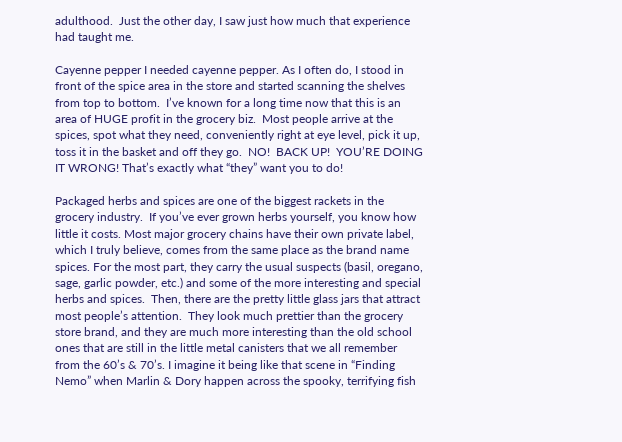adulthood.  Just the other day, I saw just how much that experience had taught me.

Cayenne pepper I needed cayenne pepper. As I often do, I stood in front of the spice area in the store and started scanning the shelves from top to bottom.  I’ve known for a long time now that this is an area of HUGE profit in the grocery biz.  Most people arrive at the spices, spot what they need, conveniently right at eye level, pick it up, toss it in the basket and off they go.  NO!  BACK UP!  YOU’RE DOING IT WRONG! That’s exactly what “they” want you to do!

Packaged herbs and spices are one of the biggest rackets in the grocery industry.  If you’ve ever grown herbs yourself, you know how little it costs. Most major grocery chains have their own private label, which I truly believe, comes from the same place as the brand name spices. For the most part, they carry the usual suspects (basil, oregano, sage, garlic powder, etc.) and some of the more interesting and special herbs and spices.  Then, there are the pretty little glass jars that attract most people’s attention.  They look much prettier than the grocery store brand, and they are much more interesting than the old school ones that are still in the little metal canisters that we all remember from the 60’s & 70’s. I imagine it being like that scene in “Finding Nemo” when Marlin & Dory happen across the spooky, terrifying fish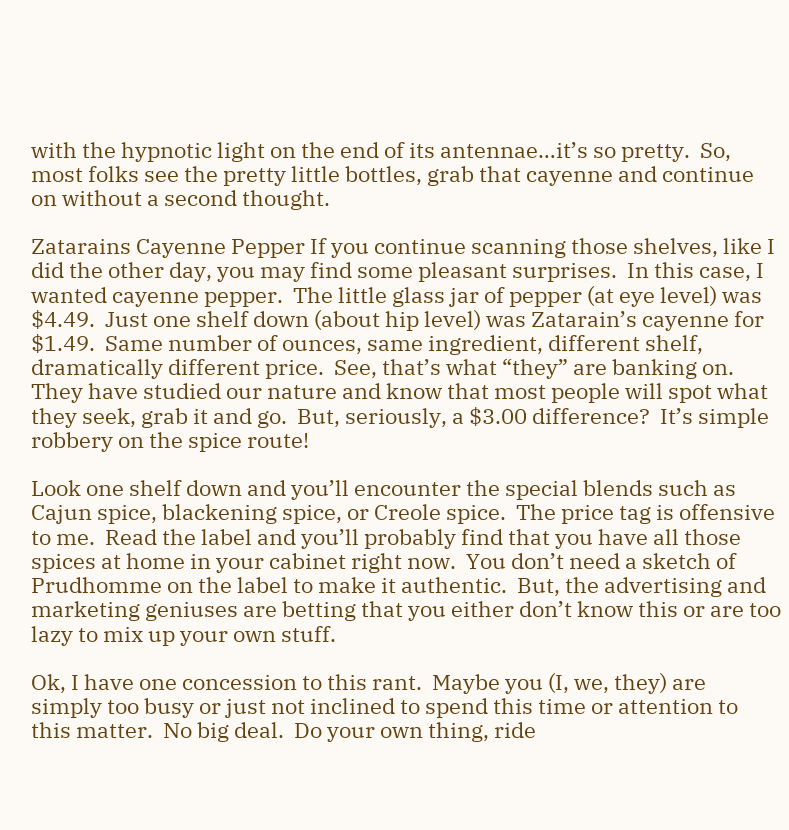with the hypnotic light on the end of its antennae…it’s so pretty.  So, most folks see the pretty little bottles, grab that cayenne and continue on without a second thought.

Zatarains Cayenne Pepper If you continue scanning those shelves, like I did the other day, you may find some pleasant surprises.  In this case, I wanted cayenne pepper.  The little glass jar of pepper (at eye level) was $4.49.  Just one shelf down (about hip level) was Zatarain’s cayenne for $1.49.  Same number of ounces, same ingredient, different shelf, dramatically different price.  See, that’s what “they” are banking on. They have studied our nature and know that most people will spot what they seek, grab it and go.  But, seriously, a $3.00 difference?  It’s simple robbery on the spice route!

Look one shelf down and you’ll encounter the special blends such as Cajun spice, blackening spice, or Creole spice.  The price tag is offensive to me.  Read the label and you’ll probably find that you have all those spices at home in your cabinet right now.  You don’t need a sketch of Prudhomme on the label to make it authentic.  But, the advertising and marketing geniuses are betting that you either don’t know this or are too lazy to mix up your own stuff.

Ok, I have one concession to this rant.  Maybe you (I, we, they) are simply too busy or just not inclined to spend this time or attention to this matter.  No big deal.  Do your own thing, ride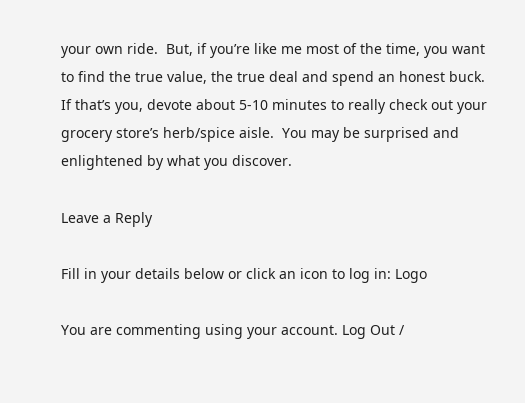your own ride.  But, if you’re like me most of the time, you want to find the true value, the true deal and spend an honest buck. If that’s you, devote about 5-10 minutes to really check out your grocery store’s herb/spice aisle.  You may be surprised and enlightened by what you discover.

Leave a Reply

Fill in your details below or click an icon to log in: Logo

You are commenting using your account. Log Out /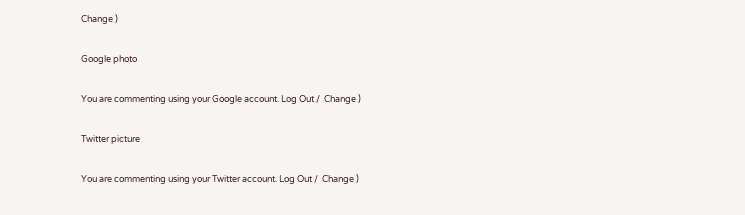Change )

Google photo

You are commenting using your Google account. Log Out /  Change )

Twitter picture

You are commenting using your Twitter account. Log Out /  Change )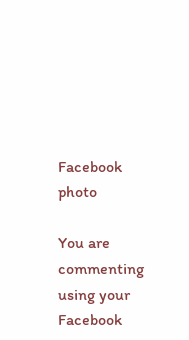Facebook photo

You are commenting using your Facebook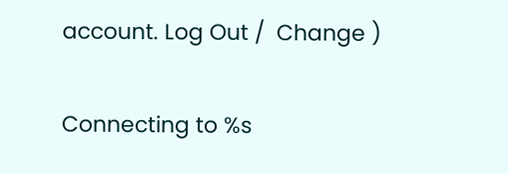account. Log Out /  Change )

Connecting to %s